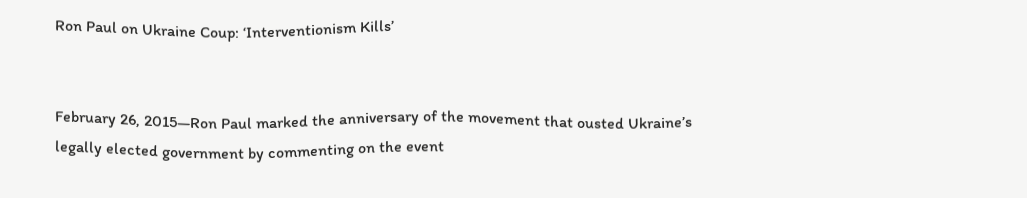Ron Paul on Ukraine Coup: ‘Interventionism Kills’


February 26, 2015—Ron Paul marked the anniversary of the movement that ousted Ukraine’s legally elected government by commenting on the event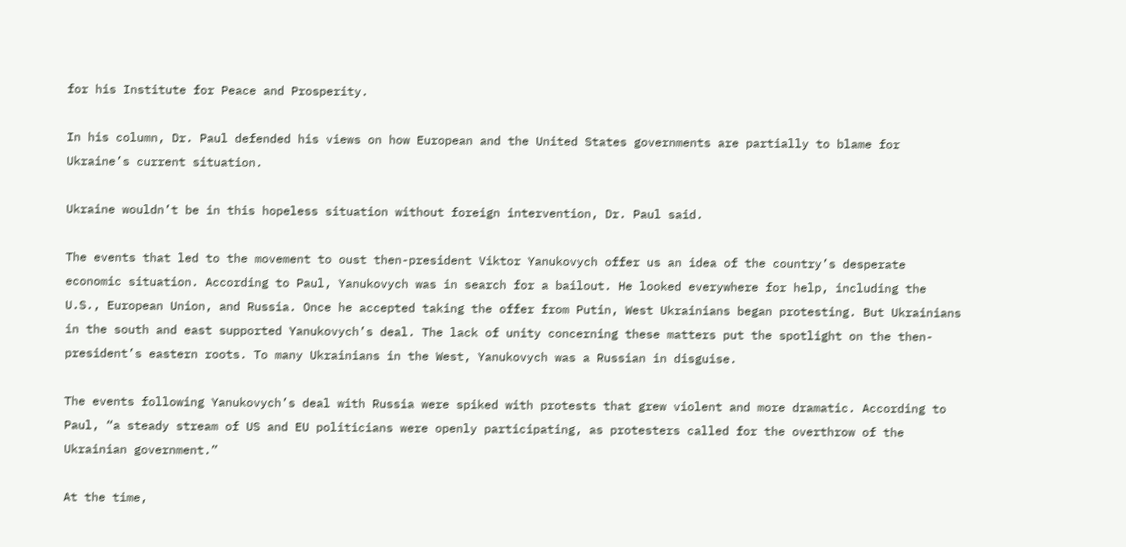for his Institute for Peace and Prosperity.

In his column, Dr. Paul defended his views on how European and the United States governments are partially to blame for Ukraine’s current situation.

Ukraine wouldn’t be in this hopeless situation without foreign intervention, Dr. Paul said.

The events that led to the movement to oust then-president Viktor Yanukovych offer us an idea of the country’s desperate economic situation. According to Paul, Yanukovych was in search for a bailout. He looked everywhere for help, including the U.S., European Union, and Russia. Once he accepted taking the offer from Putin, West Ukrainians began protesting. But Ukrainians in the south and east supported Yanukovych’s deal. The lack of unity concerning these matters put the spotlight on the then-president’s eastern roots. To many Ukrainians in the West, Yanukovych was a Russian in disguise.

The events following Yanukovych’s deal with Russia were spiked with protests that grew violent and more dramatic. According to Paul, “a steady stream of US and EU politicians were openly participating, as protesters called for the overthrow of the Ukrainian government.”

At the time,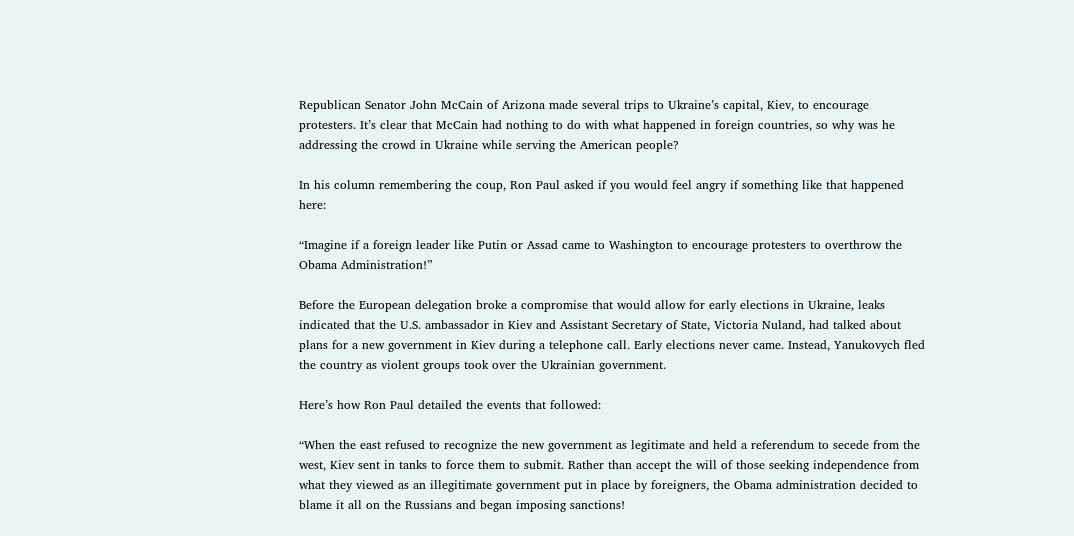Republican Senator John McCain of Arizona made several trips to Ukraine’s capital, Kiev, to encourage protesters. It’s clear that McCain had nothing to do with what happened in foreign countries, so why was he addressing the crowd in Ukraine while serving the American people?

In his column remembering the coup, Ron Paul asked if you would feel angry if something like that happened here:

“Imagine if a foreign leader like Putin or Assad came to Washington to encourage protesters to overthrow the Obama Administration!”

Before the European delegation broke a compromise that would allow for early elections in Ukraine, leaks indicated that the U.S. ambassador in Kiev and Assistant Secretary of State, Victoria Nuland, had talked about plans for a new government in Kiev during a telephone call. Early elections never came. Instead, Yanukovych fled the country as violent groups took over the Ukrainian government.

Here’s how Ron Paul detailed the events that followed:

“When the east refused to recognize the new government as legitimate and held a referendum to secede from the west, Kiev sent in tanks to force them to submit. Rather than accept the will of those seeking independence from what they viewed as an illegitimate government put in place by foreigners, the Obama administration decided to blame it all on the Russians and began imposing sanctions!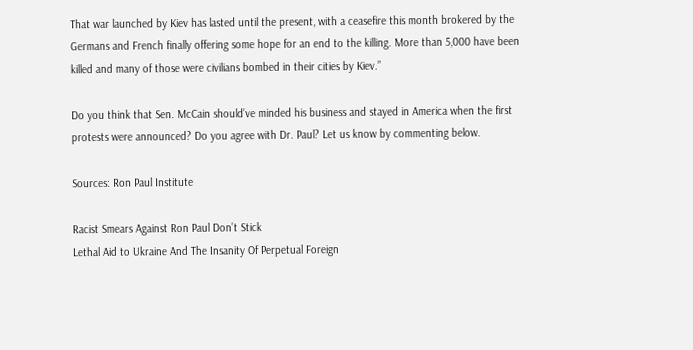That war launched by Kiev has lasted until the present, with a ceasefire this month brokered by the Germans and French finally offering some hope for an end to the killing. More than 5,000 have been killed and many of those were civilians bombed in their cities by Kiev.”

Do you think that Sen. McCain should’ve minded his business and stayed in America when the first protests were announced? Do you agree with Dr. Paul? Let us know by commenting below.

Sources: Ron Paul Institute

Racist Smears Against Ron Paul Don’t Stick
Lethal Aid to Ukraine And The Insanity Of Perpetual Foreign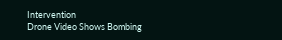Intervention
Drone Video Shows Bombing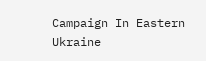Campaign In Eastern Ukraine